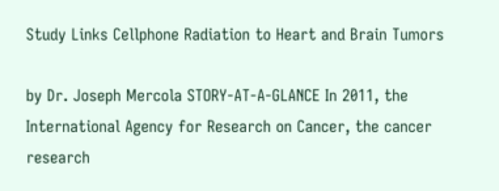Study Links Cellphone Radiation to Heart and Brain Tumors

by Dr. Joseph Mercola STORY-AT-A-GLANCE In 2011, the International Agency for Research on Cancer, the cancer research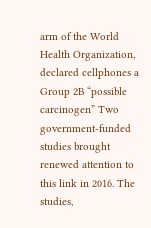arm of the World Health Organization, declared cellphones a Group 2B “possible carcinogen” Two government-funded studies brought renewed attention to this link in 2016. The studies,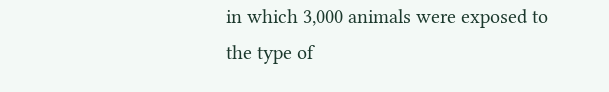in which 3,000 animals were exposed to the type of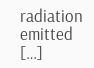radiation emitted […]